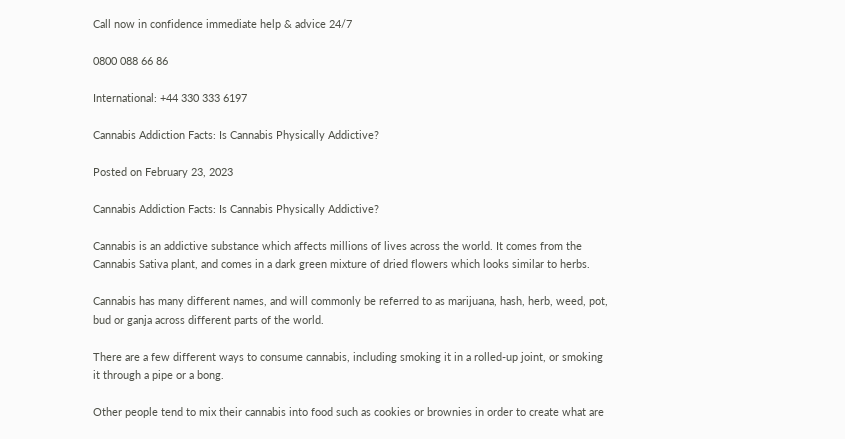Call now in confidence immediate help & advice 24/7

0800 088 66 86

International: +44 330 333 6197

Cannabis Addiction Facts: Is Cannabis Physically Addictive?

Posted on February 23, 2023

Cannabis Addiction Facts: Is Cannabis Physically Addictive?

Cannabis is an addictive substance which affects millions of lives across the world. It comes from the Cannabis Sativa plant, and comes in a dark green mixture of dried flowers which looks similar to herbs.

Cannabis has many different names, and will commonly be referred to as marijuana, hash, herb, weed, pot, bud or ganja across different parts of the world.

There are a few different ways to consume cannabis, including smoking it in a rolled-up joint, or smoking it through a pipe or a bong.

Other people tend to mix their cannabis into food such as cookies or brownies in order to create what are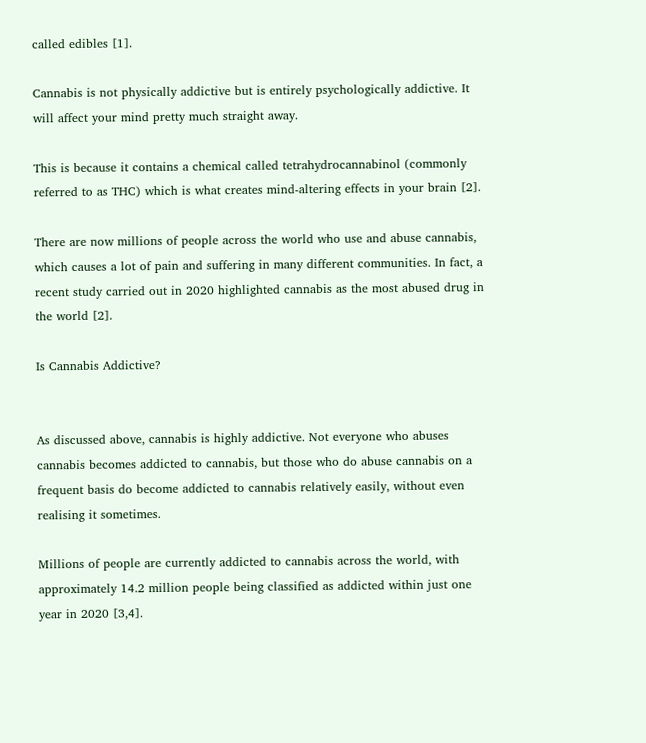called edibles [1].

Cannabis is not physically addictive but is entirely psychologically addictive. It will affect your mind pretty much straight away.

This is because it contains a chemical called tetrahydrocannabinol (commonly referred to as THC) which is what creates mind-altering effects in your brain [2].

There are now millions of people across the world who use and abuse cannabis, which causes a lot of pain and suffering in many different communities. In fact, a recent study carried out in 2020 highlighted cannabis as the most abused drug in the world [2].

Is Cannabis Addictive?


As discussed above, cannabis is highly addictive. Not everyone who abuses cannabis becomes addicted to cannabis, but those who do abuse cannabis on a frequent basis do become addicted to cannabis relatively easily, without even realising it sometimes.

Millions of people are currently addicted to cannabis across the world, with approximately 14.2 million people being classified as addicted within just one year in 2020 [3,4].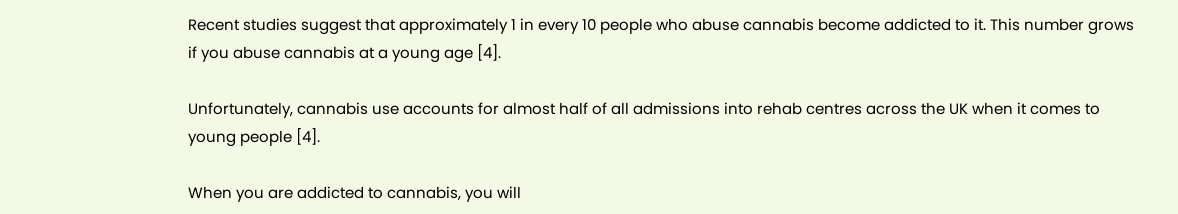Recent studies suggest that approximately 1 in every 10 people who abuse cannabis become addicted to it. This number grows if you abuse cannabis at a young age [4].

Unfortunately, cannabis use accounts for almost half of all admissions into rehab centres across the UK when it comes to young people [4].

When you are addicted to cannabis, you will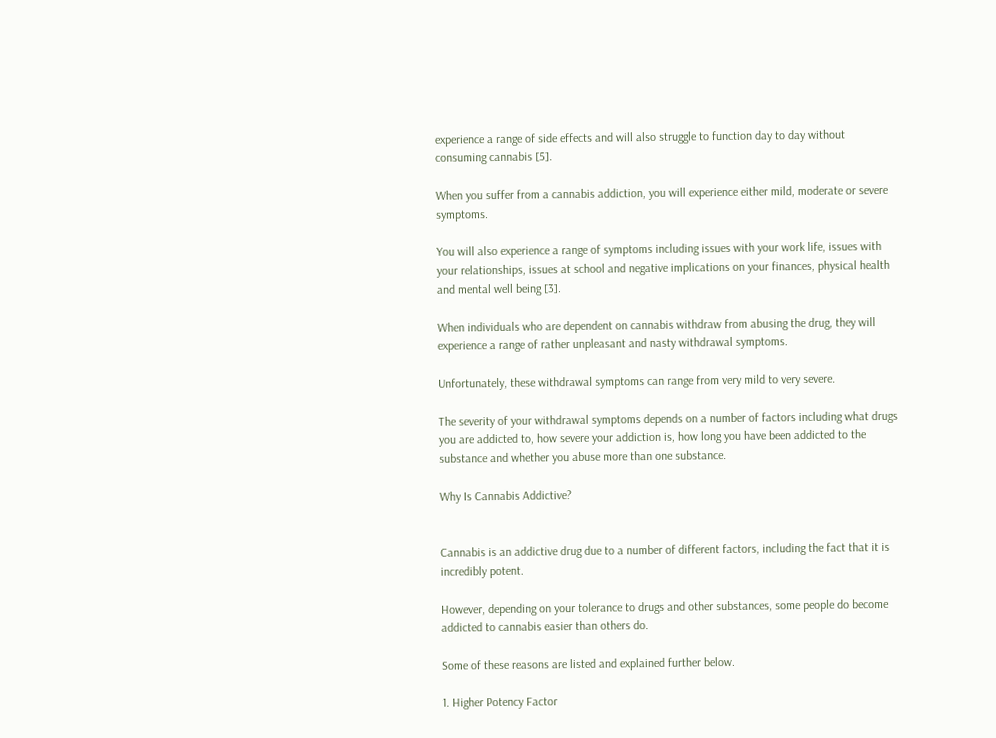experience a range of side effects and will also struggle to function day to day without consuming cannabis [5].

When you suffer from a cannabis addiction, you will experience either mild, moderate or severe symptoms.

You will also experience a range of symptoms including issues with your work life, issues with your relationships, issues at school and negative implications on your finances, physical health and mental well being [3].

When individuals who are dependent on cannabis withdraw from abusing the drug, they will experience a range of rather unpleasant and nasty withdrawal symptoms.

Unfortunately, these withdrawal symptoms can range from very mild to very severe.

The severity of your withdrawal symptoms depends on a number of factors including what drugs you are addicted to, how severe your addiction is, how long you have been addicted to the substance and whether you abuse more than one substance.

Why Is Cannabis Addictive?


Cannabis is an addictive drug due to a number of different factors, including the fact that it is incredibly potent.

However, depending on your tolerance to drugs and other substances, some people do become addicted to cannabis easier than others do.

Some of these reasons are listed and explained further below.

1. Higher Potency Factor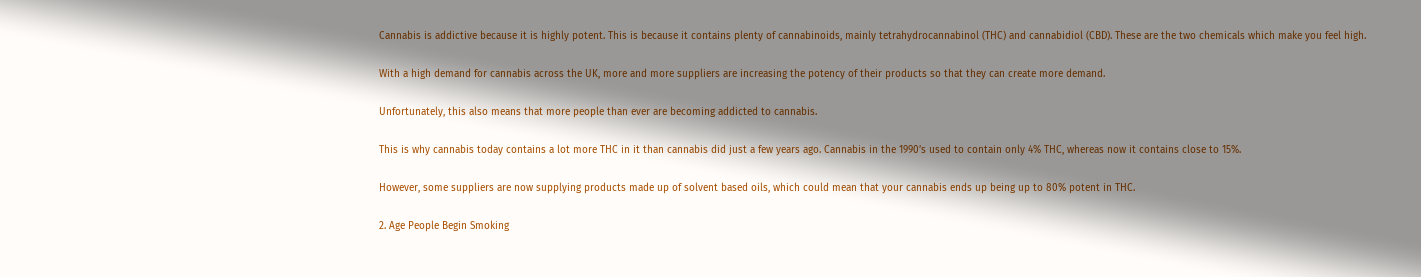Cannabis is addictive because it is highly potent. This is because it contains plenty of cannabinoids, mainly tetrahydrocannabinol (THC) and cannabidiol (CBD). These are the two chemicals which make you feel high.

With a high demand for cannabis across the UK, more and more suppliers are increasing the potency of their products so that they can create more demand.

Unfortunately, this also means that more people than ever are becoming addicted to cannabis.

This is why cannabis today contains a lot more THC in it than cannabis did just a few years ago. Cannabis in the 1990’s used to contain only 4% THC, whereas now it contains close to 15%.

However, some suppliers are now supplying products made up of solvent based oils, which could mean that your cannabis ends up being up to 80% potent in THC.

2. Age People Begin Smoking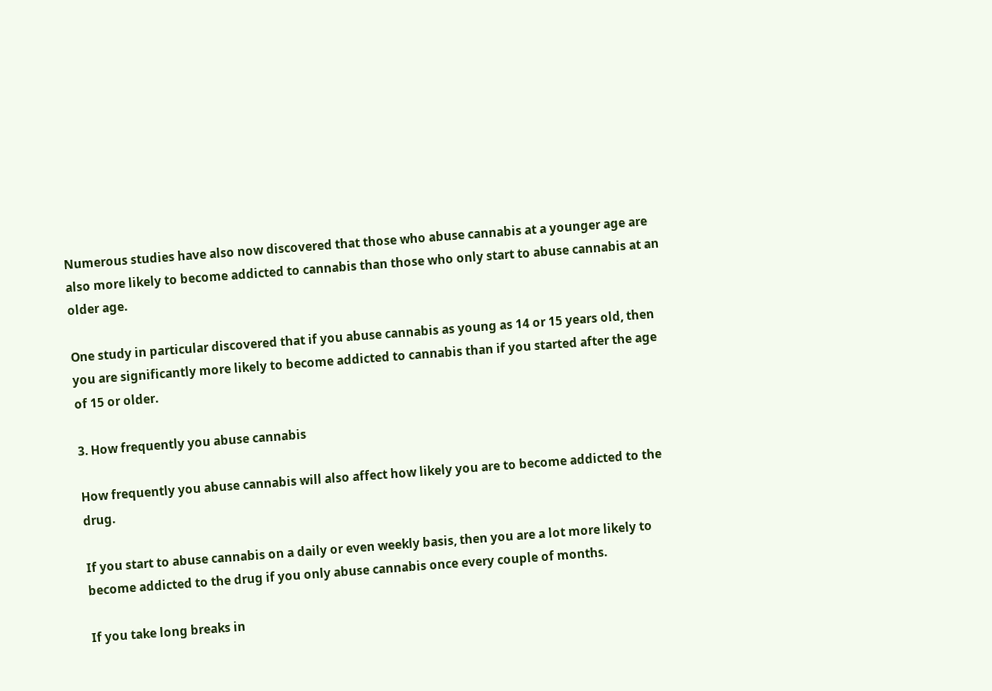Numerous studies have also now discovered that those who abuse cannabis at a younger age are also more likely to become addicted to cannabis than those who only start to abuse cannabis at an older age.

One study in particular discovered that if you abuse cannabis as young as 14 or 15 years old, then you are significantly more likely to become addicted to cannabis than if you started after the age of 15 or older.

3. How frequently you abuse cannabis

How frequently you abuse cannabis will also affect how likely you are to become addicted to the drug.

If you start to abuse cannabis on a daily or even weekly basis, then you are a lot more likely to become addicted to the drug if you only abuse cannabis once every couple of months.

If you take long breaks in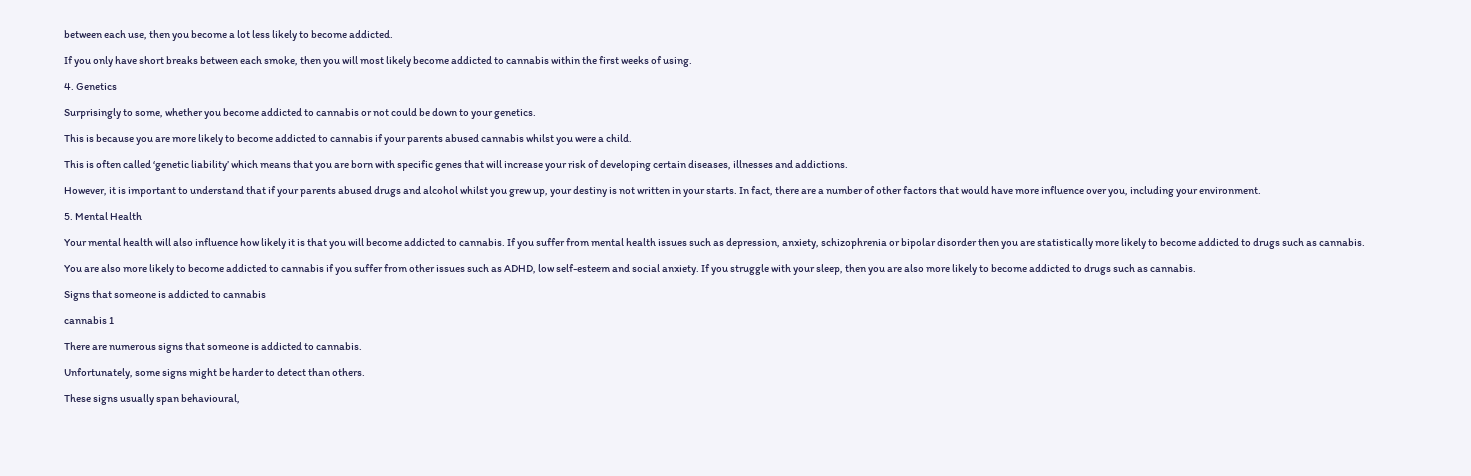between each use, then you become a lot less likely to become addicted.

If you only have short breaks between each smoke, then you will most likely become addicted to cannabis within the first weeks of using.

4. Genetics

Surprisingly to some, whether you become addicted to cannabis or not could be down to your genetics.

This is because you are more likely to become addicted to cannabis if your parents abused cannabis whilst you were a child.

This is often called ‘genetic liability’ which means that you are born with specific genes that will increase your risk of developing certain diseases, illnesses and addictions.

However, it is important to understand that if your parents abused drugs and alcohol whilst you grew up, your destiny is not written in your starts. In fact, there are a number of other factors that would have more influence over you, including your environment.

5. Mental Health

Your mental health will also influence how likely it is that you will become addicted to cannabis. If you suffer from mental health issues such as depression, anxiety, schizophrenia or bipolar disorder then you are statistically more likely to become addicted to drugs such as cannabis.

You are also more likely to become addicted to cannabis if you suffer from other issues such as ADHD, low self-esteem and social anxiety. If you struggle with your sleep, then you are also more likely to become addicted to drugs such as cannabis.

Signs that someone is addicted to cannabis

cannabis 1

There are numerous signs that someone is addicted to cannabis.

Unfortunately, some signs might be harder to detect than others.

These signs usually span behavioural,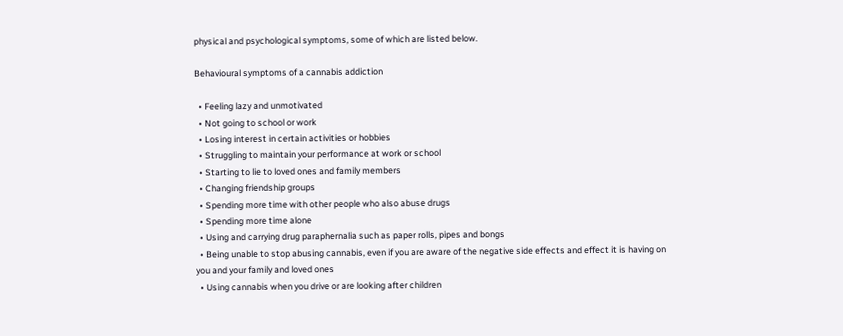physical and psychological symptoms, some of which are listed below.

Behavioural symptoms of a cannabis addiction

  • Feeling lazy and unmotivated
  • Not going to school or work
  • Losing interest in certain activities or hobbies
  • Struggling to maintain your performance at work or school
  • Starting to lie to loved ones and family members
  • Changing friendship groups
  • Spending more time with other people who also abuse drugs
  • Spending more time alone
  • Using and carrying drug paraphernalia such as paper rolls, pipes and bongs
  • Being unable to stop abusing cannabis, even if you are aware of the negative side effects and effect it is having on you and your family and loved ones
  • Using cannabis when you drive or are looking after children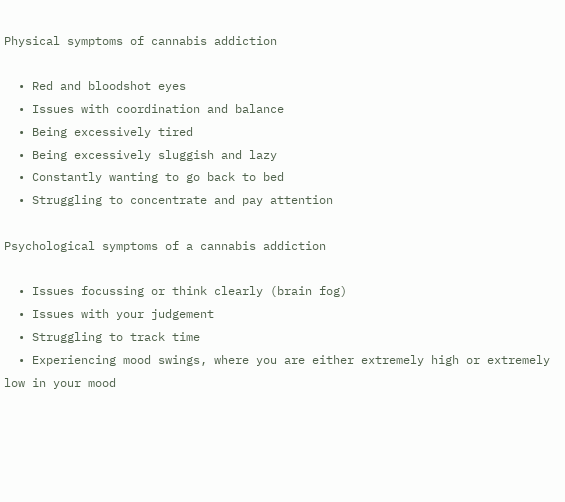Physical symptoms of cannabis addiction

  • Red and bloodshot eyes
  • Issues with coordination and balance
  • Being excessively tired
  • Being excessively sluggish and lazy
  • Constantly wanting to go back to bed
  • Struggling to concentrate and pay attention

Psychological symptoms of a cannabis addiction

  • Issues focussing or think clearly (brain fog)
  • Issues with your judgement
  • Struggling to track time
  • Experiencing mood swings, where you are either extremely high or extremely low in your mood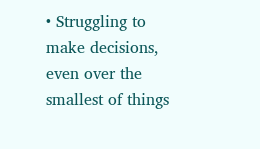• Struggling to make decisions, even over the smallest of things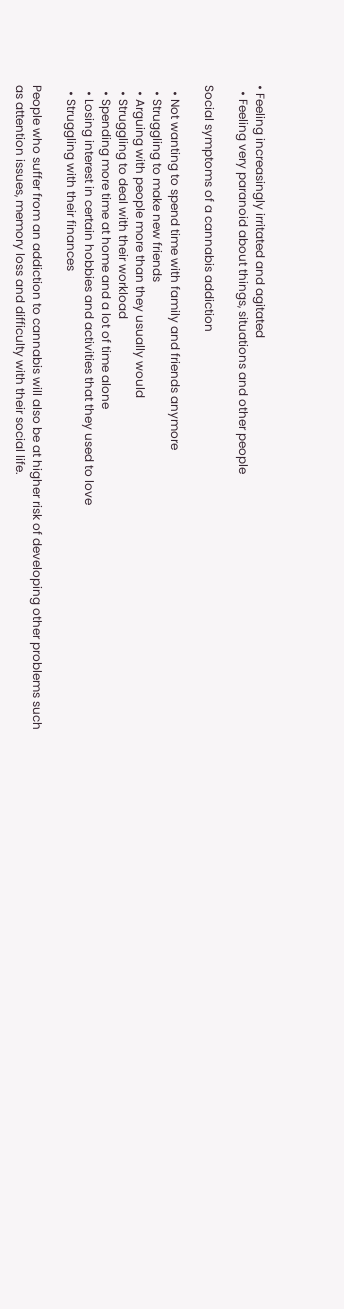• Feeling increasingly irritated and agitated
  • Feeling very paranoid about things, situations and other people

Social symptoms of a cannabis addiction

  • Not wanting to spend time with family and friends anymore
  • Struggling to make new friends
  • Arguing with people more than they usually would
  • Struggling to deal with their workload
  • Spending more time at home and a lot of time alone
  • Losing interest in certain hobbies and activities that they used to love
  • Struggling with their finances

People who suffer from an addiction to cannabis will also be at higher risk of developing other problems such as attention issues, memory loss and difficulty with their social life.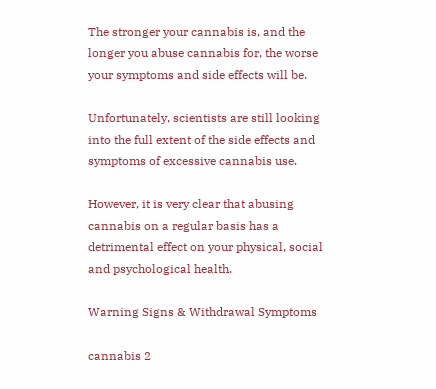The stronger your cannabis is, and the longer you abuse cannabis for, the worse your symptoms and side effects will be.

Unfortunately, scientists are still looking into the full extent of the side effects and symptoms of excessive cannabis use.

However, it is very clear that abusing cannabis on a regular basis has a detrimental effect on your physical, social and psychological health.

Warning Signs & Withdrawal Symptoms

cannabis 2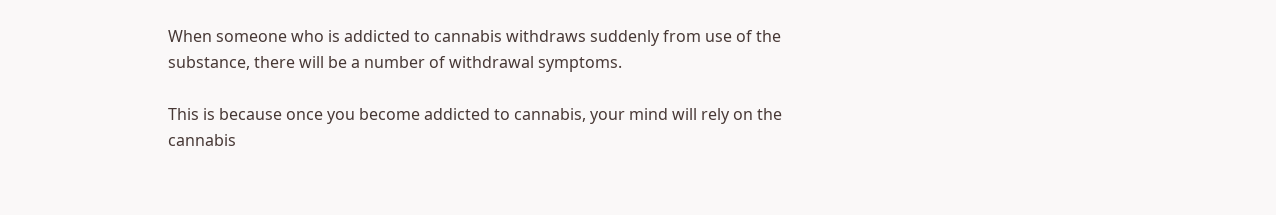When someone who is addicted to cannabis withdraws suddenly from use of the substance, there will be a number of withdrawal symptoms.

This is because once you become addicted to cannabis, your mind will rely on the cannabis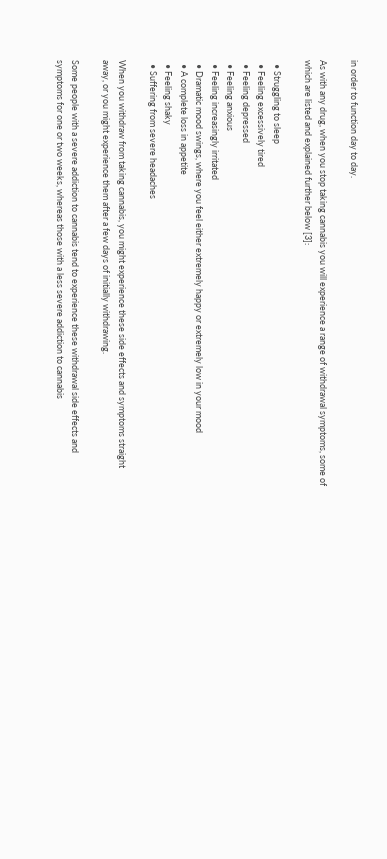in order to function day to day.

As with any drug, when you stop taking cannabis you will experience a range of withdrawal symptoms, some of which are listed and explained further below [3]:

  • Struggling to sleep
  • Feeling excessively tired
  • Feeling depressed
  • Feeling anxious
  • Feeling increasingly irritated
  • Dramatic mood swings, where you feel either extremely happy or extremely low in your mood
  • A complete loss in appetite
  • Feeling shaky
  • Suffering from severe headaches

When you withdraw from taking cannabis, you might experience these side effects and symptoms straight away, or you might experience them after a few days of initially withdrawing.

Some people with a severe addiction to cannabis tend to experience these withdrawal side effects and symptoms for one or two weeks, whereas those with a less severe addiction to cannabis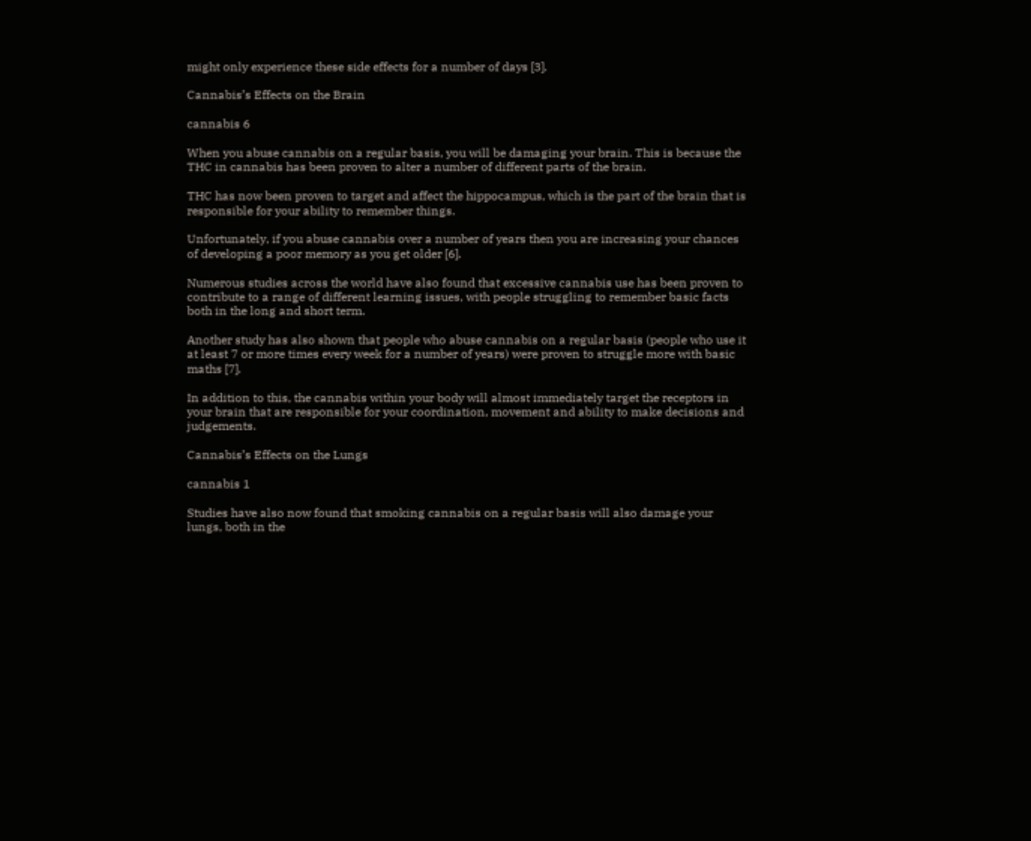might only experience these side effects for a number of days [3].

Cannabis’s Effects on the Brain

cannabis 6

When you abuse cannabis on a regular basis, you will be damaging your brain. This is because the THC in cannabis has been proven to alter a number of different parts of the brain.

THC has now been proven to target and affect the hippocampus, which is the part of the brain that is responsible for your ability to remember things.

Unfortunately, if you abuse cannabis over a number of years then you are increasing your chances of developing a poor memory as you get older [6].

Numerous studies across the world have also found that excessive cannabis use has been proven to contribute to a range of different learning issues, with people struggling to remember basic facts both in the long and short term.

Another study has also shown that people who abuse cannabis on a regular basis (people who use it at least 7 or more times every week for a number of years) were proven to struggle more with basic maths [7].

In addition to this, the cannabis within your body will almost immediately target the receptors in your brain that are responsible for your coordination, movement and ability to make decisions and judgements.

Cannabis’s Effects on the Lungs

cannabis 1

Studies have also now found that smoking cannabis on a regular basis will also damage your lungs, both in the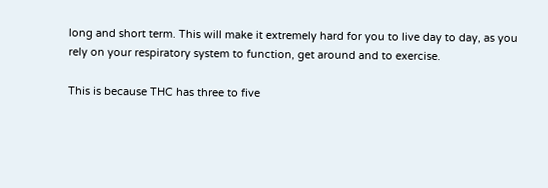long and short term. This will make it extremely hard for you to live day to day, as you rely on your respiratory system to function, get around and to exercise.

This is because THC has three to five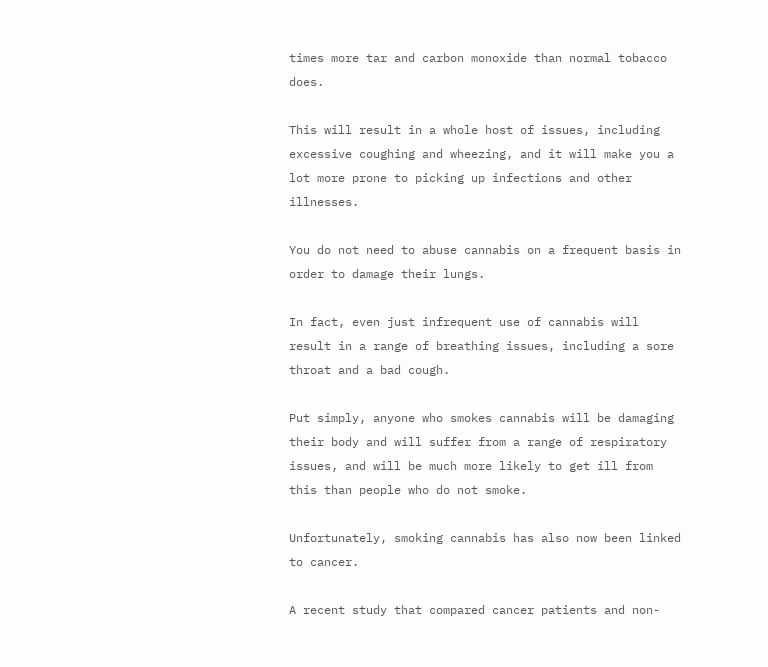times more tar and carbon monoxide than normal tobacco does.

This will result in a whole host of issues, including excessive coughing and wheezing, and it will make you a lot more prone to picking up infections and other illnesses.

You do not need to abuse cannabis on a frequent basis in order to damage their lungs.

In fact, even just infrequent use of cannabis will result in a range of breathing issues, including a sore throat and a bad cough.

Put simply, anyone who smokes cannabis will be damaging their body and will suffer from a range of respiratory issues, and will be much more likely to get ill from this than people who do not smoke.

Unfortunately, smoking cannabis has also now been linked to cancer.

A recent study that compared cancer patients and non-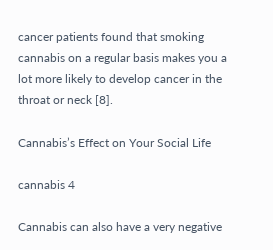cancer patients found that smoking cannabis on a regular basis makes you a lot more likely to develop cancer in the throat or neck [8].

Cannabis’s Effect on Your Social Life

cannabis 4

Cannabis can also have a very negative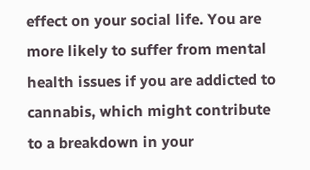effect on your social life. You are more likely to suffer from mental health issues if you are addicted to cannabis, which might contribute to a breakdown in your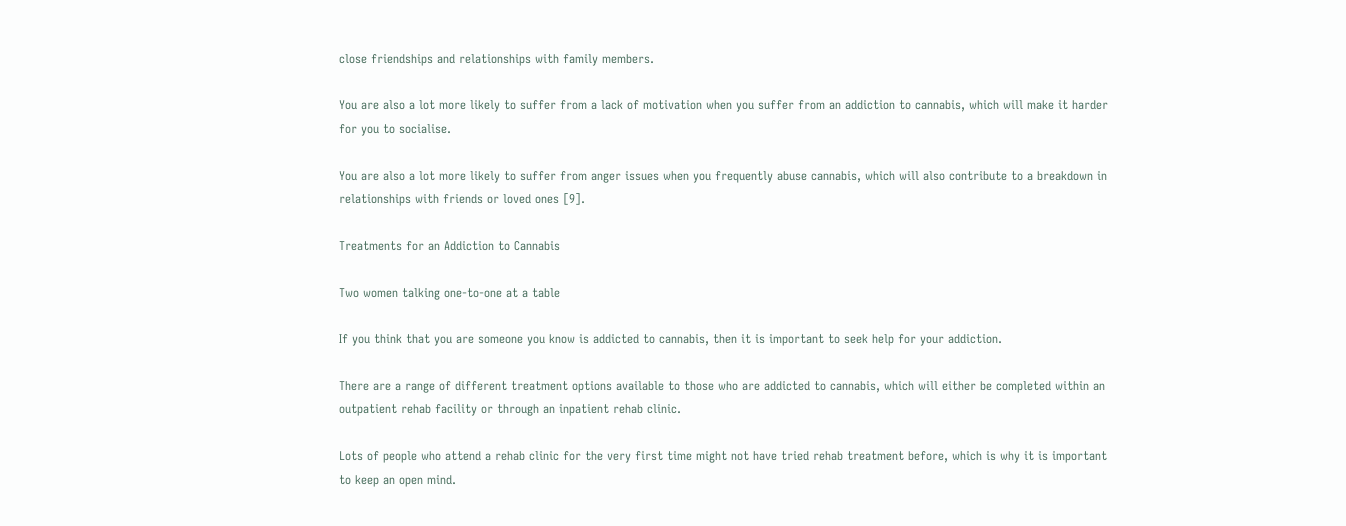close friendships and relationships with family members.

You are also a lot more likely to suffer from a lack of motivation when you suffer from an addiction to cannabis, which will make it harder for you to socialise.

You are also a lot more likely to suffer from anger issues when you frequently abuse cannabis, which will also contribute to a breakdown in relationships with friends or loved ones [9].

Treatments for an Addiction to Cannabis

Two women talking one-to-one at a table

If you think that you are someone you know is addicted to cannabis, then it is important to seek help for your addiction.

There are a range of different treatment options available to those who are addicted to cannabis, which will either be completed within an outpatient rehab facility or through an inpatient rehab clinic.

Lots of people who attend a rehab clinic for the very first time might not have tried rehab treatment before, which is why it is important to keep an open mind.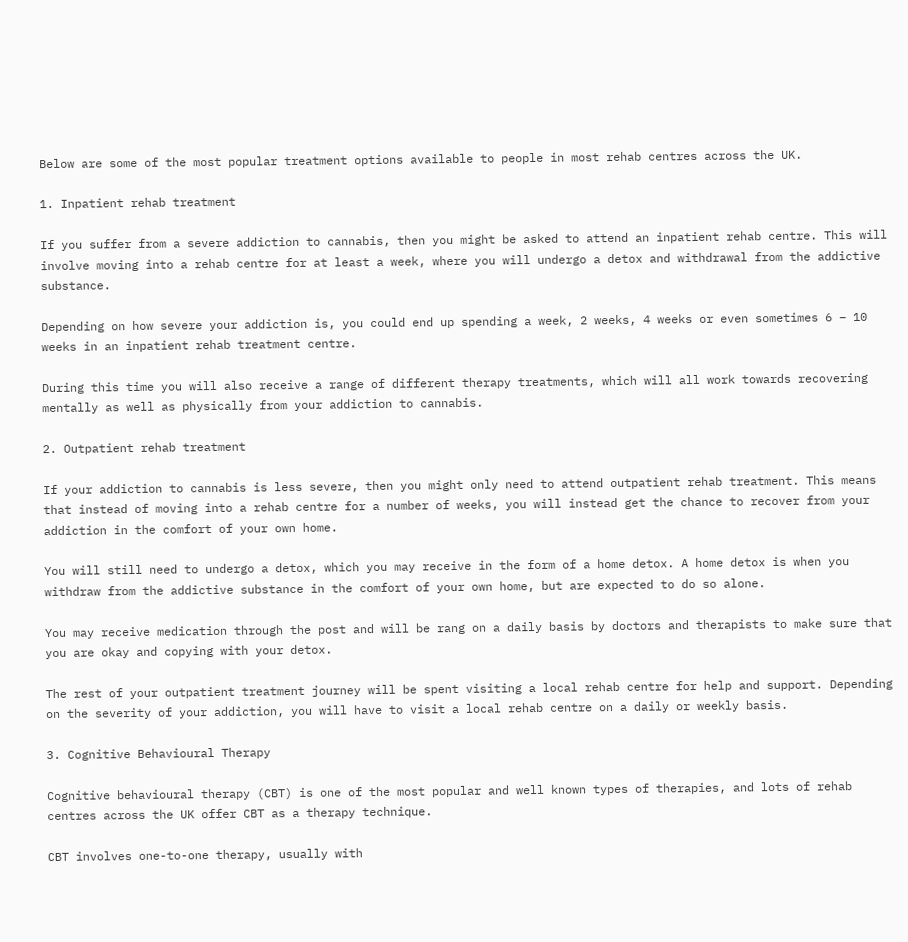Below are some of the most popular treatment options available to people in most rehab centres across the UK.

1. Inpatient rehab treatment

If you suffer from a severe addiction to cannabis, then you might be asked to attend an inpatient rehab centre. This will involve moving into a rehab centre for at least a week, where you will undergo a detox and withdrawal from the addictive substance.

Depending on how severe your addiction is, you could end up spending a week, 2 weeks, 4 weeks or even sometimes 6 – 10 weeks in an inpatient rehab treatment centre.

During this time you will also receive a range of different therapy treatments, which will all work towards recovering mentally as well as physically from your addiction to cannabis.

2. Outpatient rehab treatment

If your addiction to cannabis is less severe, then you might only need to attend outpatient rehab treatment. This means that instead of moving into a rehab centre for a number of weeks, you will instead get the chance to recover from your addiction in the comfort of your own home.

You will still need to undergo a detox, which you may receive in the form of a home detox. A home detox is when you withdraw from the addictive substance in the comfort of your own home, but are expected to do so alone.

You may receive medication through the post and will be rang on a daily basis by doctors and therapists to make sure that you are okay and copying with your detox.

The rest of your outpatient treatment journey will be spent visiting a local rehab centre for help and support. Depending on the severity of your addiction, you will have to visit a local rehab centre on a daily or weekly basis.

3. Cognitive Behavioural Therapy

Cognitive behavioural therapy (CBT) is one of the most popular and well known types of therapies, and lots of rehab centres across the UK offer CBT as a therapy technique.

CBT involves one-to-one therapy, usually with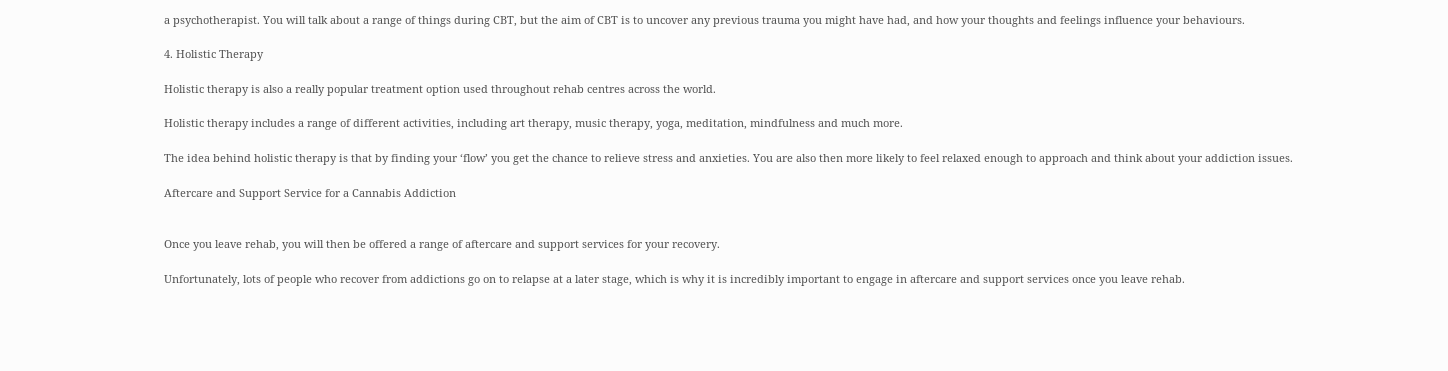a psychotherapist. You will talk about a range of things during CBT, but the aim of CBT is to uncover any previous trauma you might have had, and how your thoughts and feelings influence your behaviours.

4. Holistic Therapy

Holistic therapy is also a really popular treatment option used throughout rehab centres across the world.

Holistic therapy includes a range of different activities, including art therapy, music therapy, yoga, meditation, mindfulness and much more.

The idea behind holistic therapy is that by finding your ‘flow’ you get the chance to relieve stress and anxieties. You are also then more likely to feel relaxed enough to approach and think about your addiction issues.

Aftercare and Support Service for a Cannabis Addiction


Once you leave rehab, you will then be offered a range of aftercare and support services for your recovery.

Unfortunately, lots of people who recover from addictions go on to relapse at a later stage, which is why it is incredibly important to engage in aftercare and support services once you leave rehab.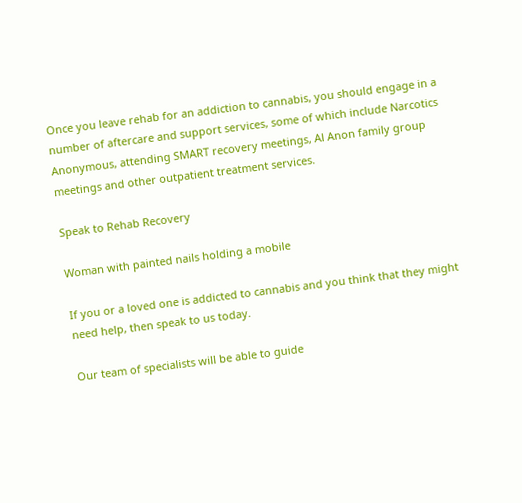Once you leave rehab for an addiction to cannabis, you should engage in a number of aftercare and support services, some of which include Narcotics Anonymous, attending SMART recovery meetings, Al Anon family group meetings and other outpatient treatment services.

Speak to Rehab Recovery

Woman with painted nails holding a mobile

If you or a loved one is addicted to cannabis and you think that they might need help, then speak to us today.

Our team of specialists will be able to guide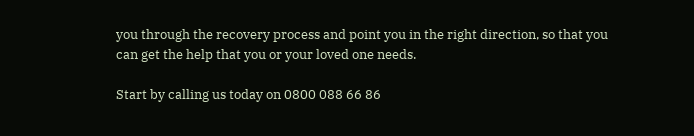you through the recovery process and point you in the right direction, so that you can get the help that you or your loved one needs.

Start by calling us today on 0800 088 66 86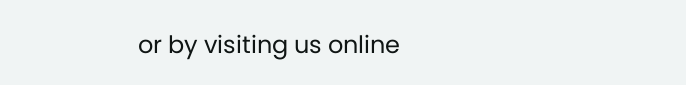or by visiting us online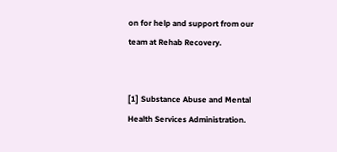on for help and support from our team at Rehab Recovery.


[1] Substance Abuse and Mental Health Services Administration.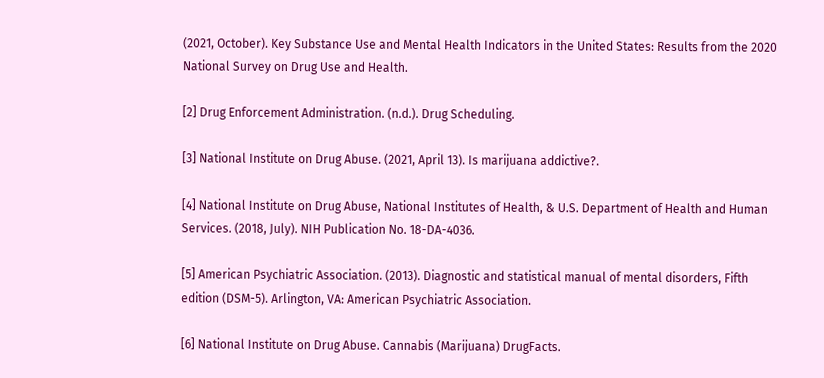(2021, October). Key Substance Use and Mental Health Indicators in the United States: Results from the 2020 National Survey on Drug Use and Health.

[2] Drug Enforcement Administration. (n.d.). Drug Scheduling.

[3] National Institute on Drug Abuse. (2021, April 13). Is marijuana addictive?.

[4] National Institute on Drug Abuse, National Institutes of Health, & U.S. Department of Health and Human Services. (2018, July). NIH Publication No. 18-DA-4036.

[5] American Psychiatric Association. (2013). Diagnostic and statistical manual of mental disorders, Fifth edition (DSM-5). Arlington, VA: American Psychiatric Association.

[6] National Institute on Drug Abuse. Cannabis (Marijuana) DrugFacts.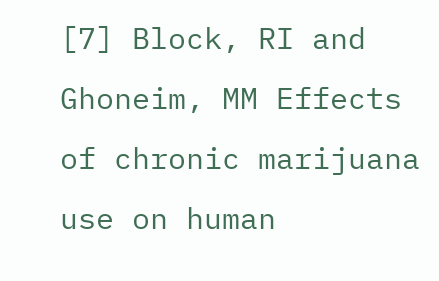[7] Block, RI and Ghoneim, MM Effects of chronic marijuana use on human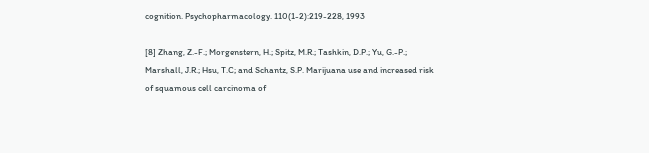cognition. Psychopharmacology. 110(1-2):219-228, 1993

[8] Zhang, Z.-F.; Morgenstern, H.; Spitz, M.R.; Tashkin, D.P.; Yu, G.-P.; Marshall, J.R.; Hsu, T.C; and Schantz, S.P. Marijuana use and increased risk of squamous cell carcinoma of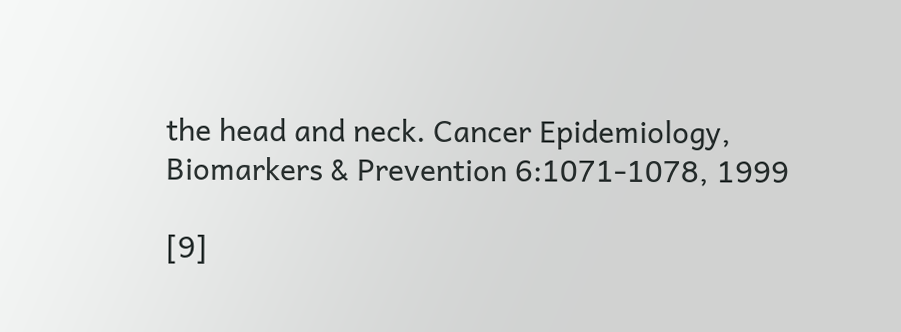the head and neck. Cancer Epidemiology, Biomarkers & Prevention 6:1071-1078, 1999

[9]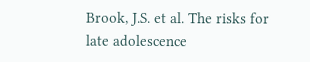Brook, J.S. et al. The risks for late adolescence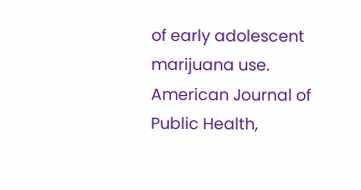of early adolescent marijuana use. American Journal of Public Health,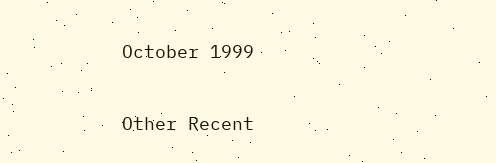October 1999

Other Recent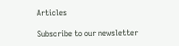Articles

Subscribe to our newsletter